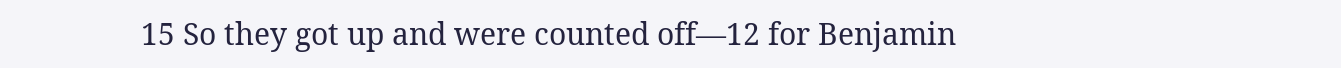15 So they got up and were counted off—12 for Benjamin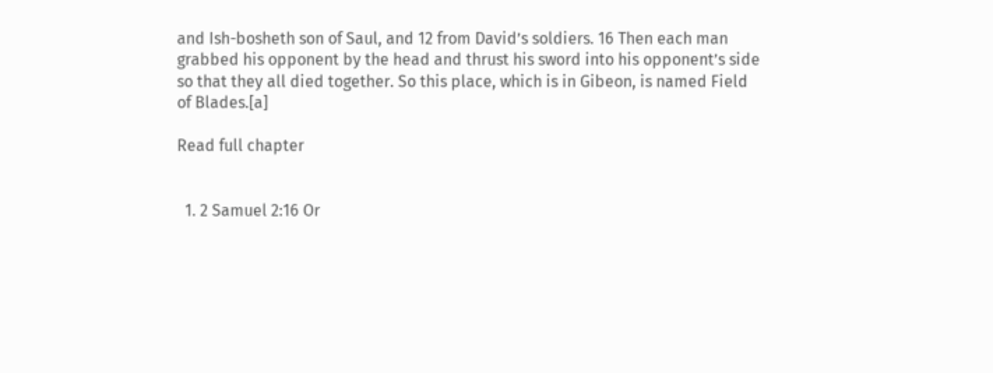and Ish-bosheth son of Saul, and 12 from David’s soldiers. 16 Then each man grabbed his opponent by the head and thrust his sword into his opponent’s side so that they all died together. So this place, which is in Gibeon, is named Field of Blades.[a]

Read full chapter


  1. 2 Samuel 2:16 Or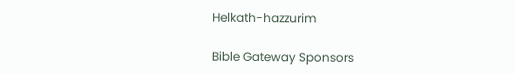Helkath-hazzurim

Bible Gateway Sponsors